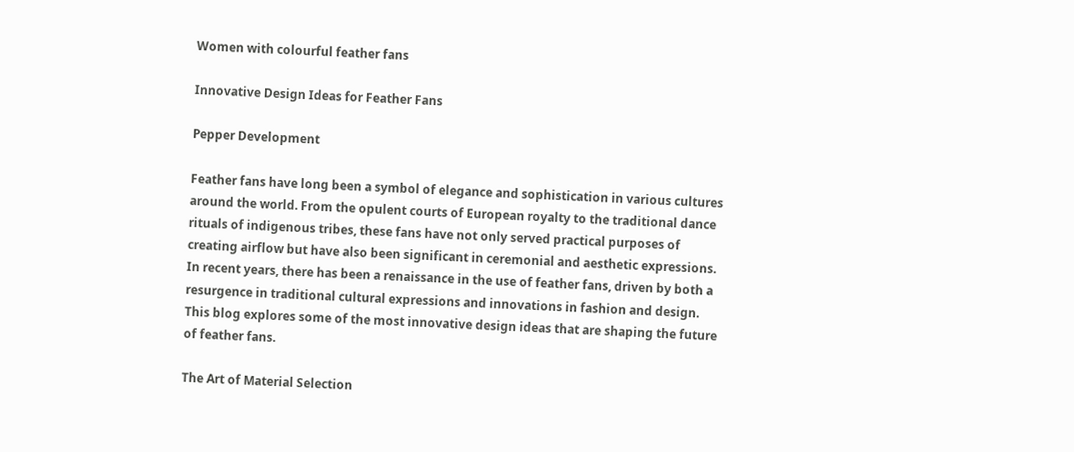Women with colourful feather fans

Innovative Design Ideas for Feather Fans

Pepper Development

Feather fans have long been a symbol of elegance and sophistication in various cultures around the world. From the opulent courts of European royalty to the traditional dance rituals of indigenous tribes, these fans have not only served practical purposes of creating airflow but have also been significant in ceremonial and aesthetic expressions. In recent years, there has been a renaissance in the use of feather fans, driven by both a resurgence in traditional cultural expressions and innovations in fashion and design. This blog explores some of the most innovative design ideas that are shaping the future of feather fans.

The Art of Material Selection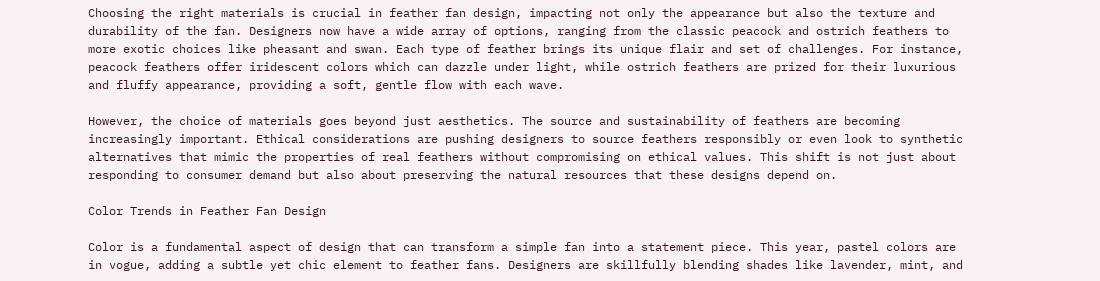Choosing the right materials is crucial in feather fan design, impacting not only the appearance but also the texture and durability of the fan. Designers now have a wide array of options, ranging from the classic peacock and ostrich feathers to more exotic choices like pheasant and swan. Each type of feather brings its unique flair and set of challenges. For instance, peacock feathers offer iridescent colors which can dazzle under light, while ostrich feathers are prized for their luxurious and fluffy appearance, providing a soft, gentle flow with each wave.

However, the choice of materials goes beyond just aesthetics. The source and sustainability of feathers are becoming increasingly important. Ethical considerations are pushing designers to source feathers responsibly or even look to synthetic alternatives that mimic the properties of real feathers without compromising on ethical values. This shift is not just about responding to consumer demand but also about preserving the natural resources that these designs depend on.

Color Trends in Feather Fan Design

Color is a fundamental aspect of design that can transform a simple fan into a statement piece. This year, pastel colors are in vogue, adding a subtle yet chic element to feather fans. Designers are skillfully blending shades like lavender, mint, and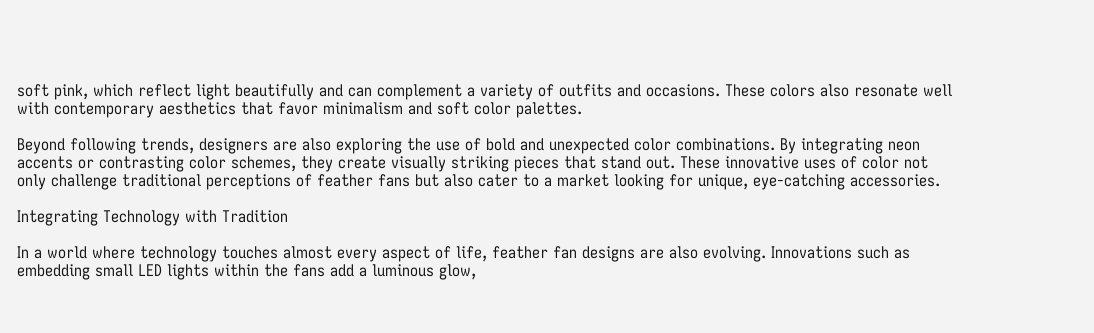soft pink, which reflect light beautifully and can complement a variety of outfits and occasions. These colors also resonate well with contemporary aesthetics that favor minimalism and soft color palettes.

Beyond following trends, designers are also exploring the use of bold and unexpected color combinations. By integrating neon accents or contrasting color schemes, they create visually striking pieces that stand out. These innovative uses of color not only challenge traditional perceptions of feather fans but also cater to a market looking for unique, eye-catching accessories.

Integrating Technology with Tradition

In a world where technology touches almost every aspect of life, feather fan designs are also evolving. Innovations such as embedding small LED lights within the fans add a luminous glow,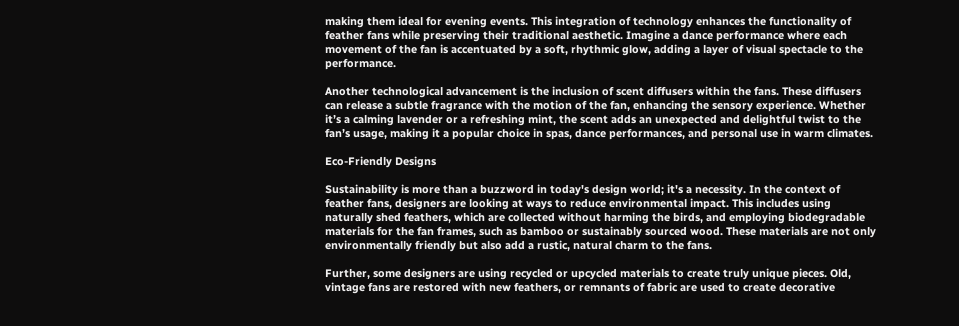making them ideal for evening events. This integration of technology enhances the functionality of feather fans while preserving their traditional aesthetic. Imagine a dance performance where each movement of the fan is accentuated by a soft, rhythmic glow, adding a layer of visual spectacle to the performance.

Another technological advancement is the inclusion of scent diffusers within the fans. These diffusers can release a subtle fragrance with the motion of the fan, enhancing the sensory experience. Whether it’s a calming lavender or a refreshing mint, the scent adds an unexpected and delightful twist to the fan’s usage, making it a popular choice in spas, dance performances, and personal use in warm climates.

Eco-Friendly Designs

Sustainability is more than a buzzword in today's design world; it's a necessity. In the context of feather fans, designers are looking at ways to reduce environmental impact. This includes using naturally shed feathers, which are collected without harming the birds, and employing biodegradable materials for the fan frames, such as bamboo or sustainably sourced wood. These materials are not only environmentally friendly but also add a rustic, natural charm to the fans.

Further, some designers are using recycled or upcycled materials to create truly unique pieces. Old, vintage fans are restored with new feathers, or remnants of fabric are used to create decorative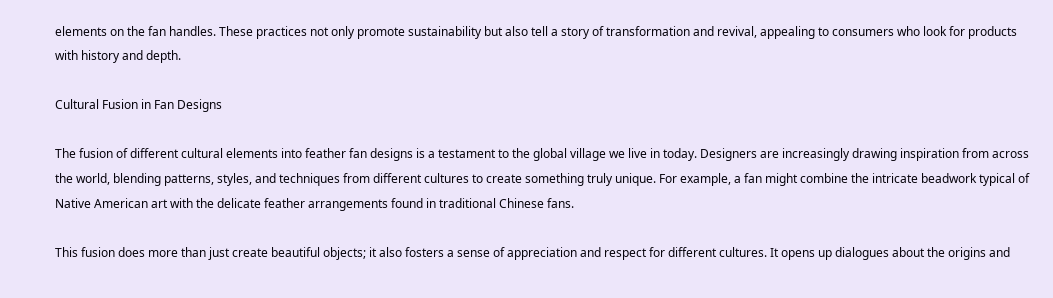elements on the fan handles. These practices not only promote sustainability but also tell a story of transformation and revival, appealing to consumers who look for products with history and depth.

Cultural Fusion in Fan Designs

The fusion of different cultural elements into feather fan designs is a testament to the global village we live in today. Designers are increasingly drawing inspiration from across the world, blending patterns, styles, and techniques from different cultures to create something truly unique. For example, a fan might combine the intricate beadwork typical of Native American art with the delicate feather arrangements found in traditional Chinese fans.

This fusion does more than just create beautiful objects; it also fosters a sense of appreciation and respect for different cultures. It opens up dialogues about the origins and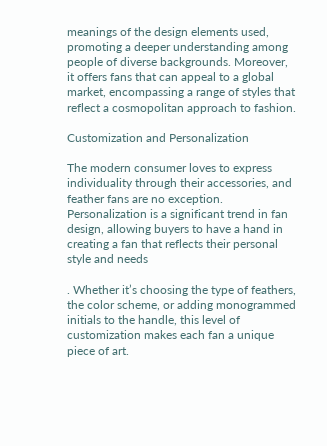meanings of the design elements used, promoting a deeper understanding among people of diverse backgrounds. Moreover, it offers fans that can appeal to a global market, encompassing a range of styles that reflect a cosmopolitan approach to fashion.

Customization and Personalization

The modern consumer loves to express individuality through their accessories, and feather fans are no exception. Personalization is a significant trend in fan design, allowing buyers to have a hand in creating a fan that reflects their personal style and needs

. Whether it’s choosing the type of feathers, the color scheme, or adding monogrammed initials to the handle, this level of customization makes each fan a unique piece of art.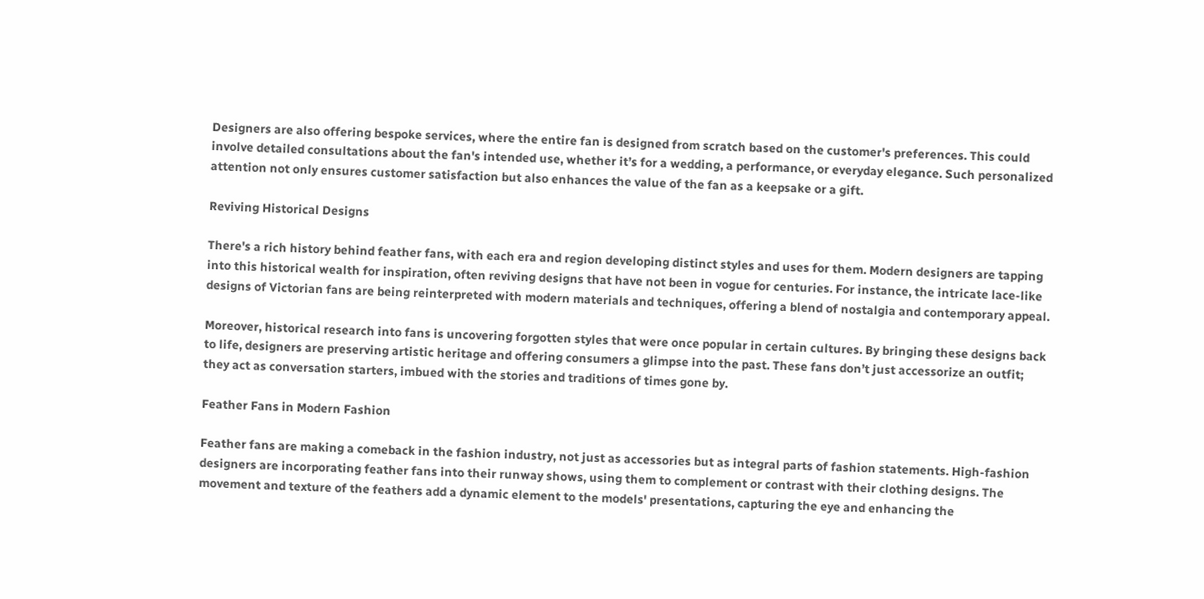Designers are also offering bespoke services, where the entire fan is designed from scratch based on the customer's preferences. This could involve detailed consultations about the fan's intended use, whether it’s for a wedding, a performance, or everyday elegance. Such personalized attention not only ensures customer satisfaction but also enhances the value of the fan as a keepsake or a gift.

Reviving Historical Designs

There's a rich history behind feather fans, with each era and region developing distinct styles and uses for them. Modern designers are tapping into this historical wealth for inspiration, often reviving designs that have not been in vogue for centuries. For instance, the intricate lace-like designs of Victorian fans are being reinterpreted with modern materials and techniques, offering a blend of nostalgia and contemporary appeal.

Moreover, historical research into fans is uncovering forgotten styles that were once popular in certain cultures. By bringing these designs back to life, designers are preserving artistic heritage and offering consumers a glimpse into the past. These fans don’t just accessorize an outfit; they act as conversation starters, imbued with the stories and traditions of times gone by.

Feather Fans in Modern Fashion

Feather fans are making a comeback in the fashion industry, not just as accessories but as integral parts of fashion statements. High-fashion designers are incorporating feather fans into their runway shows, using them to complement or contrast with their clothing designs. The movement and texture of the feathers add a dynamic element to the models' presentations, capturing the eye and enhancing the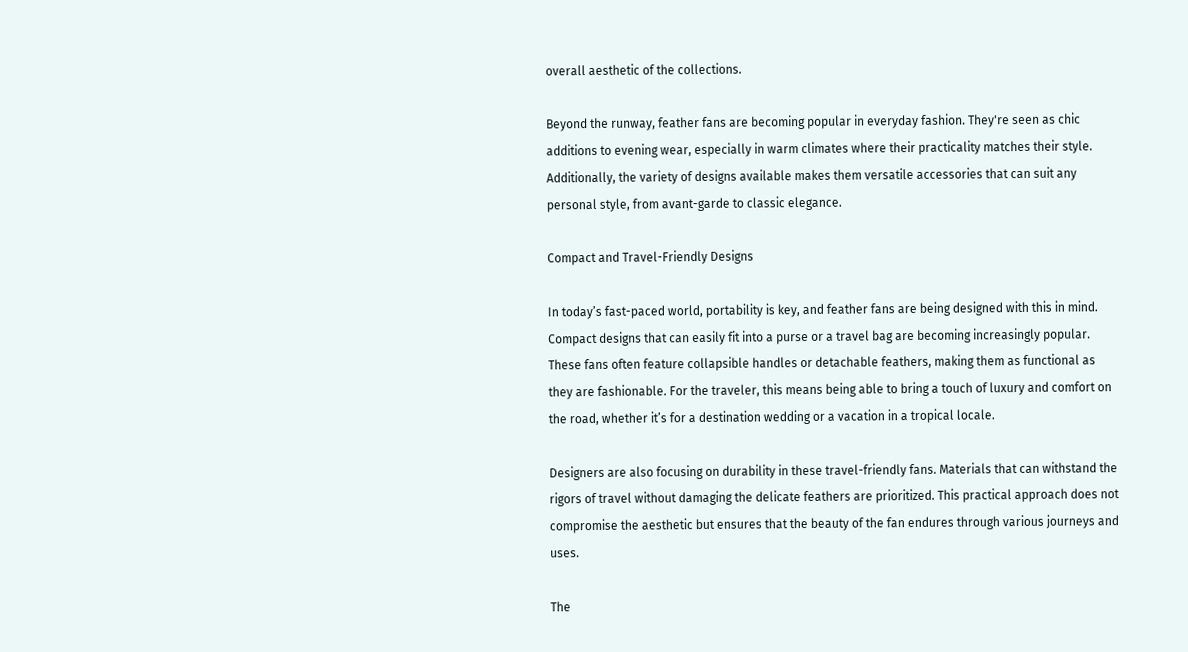overall aesthetic of the collections.

Beyond the runway, feather fans are becoming popular in everyday fashion. They're seen as chic additions to evening wear, especially in warm climates where their practicality matches their style. Additionally, the variety of designs available makes them versatile accessories that can suit any personal style, from avant-garde to classic elegance.

Compact and Travel-Friendly Designs

In today’s fast-paced world, portability is key, and feather fans are being designed with this in mind. Compact designs that can easily fit into a purse or a travel bag are becoming increasingly popular. These fans often feature collapsible handles or detachable feathers, making them as functional as they are fashionable. For the traveler, this means being able to bring a touch of luxury and comfort on the road, whether it’s for a destination wedding or a vacation in a tropical locale.

Designers are also focusing on durability in these travel-friendly fans. Materials that can withstand the rigors of travel without damaging the delicate feathers are prioritized. This practical approach does not compromise the aesthetic but ensures that the beauty of the fan endures through various journeys and uses.

The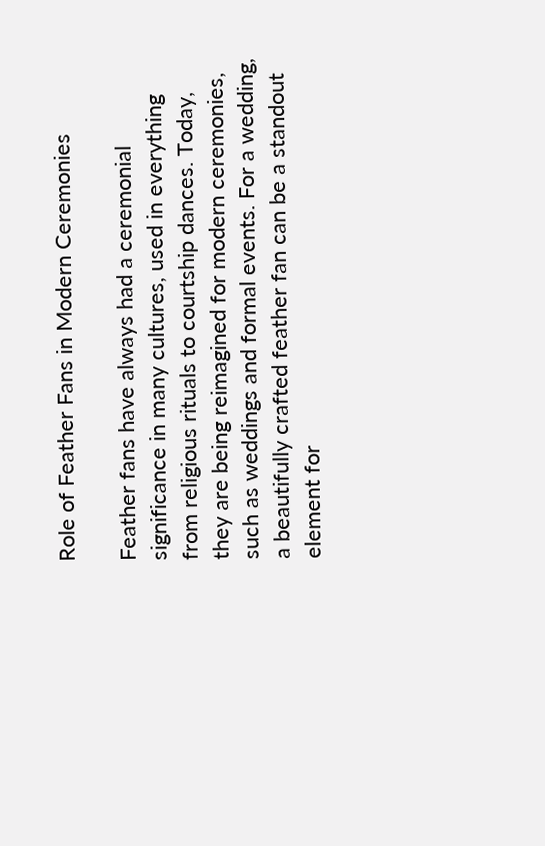Role of Feather Fans in Modern Ceremonies

Feather fans have always had a ceremonial significance in many cultures, used in everything from religious rituals to courtship dances. Today, they are being reimagined for modern ceremonies, such as weddings and formal events. For a wedding, a beautifully crafted feather fan can be a standout element for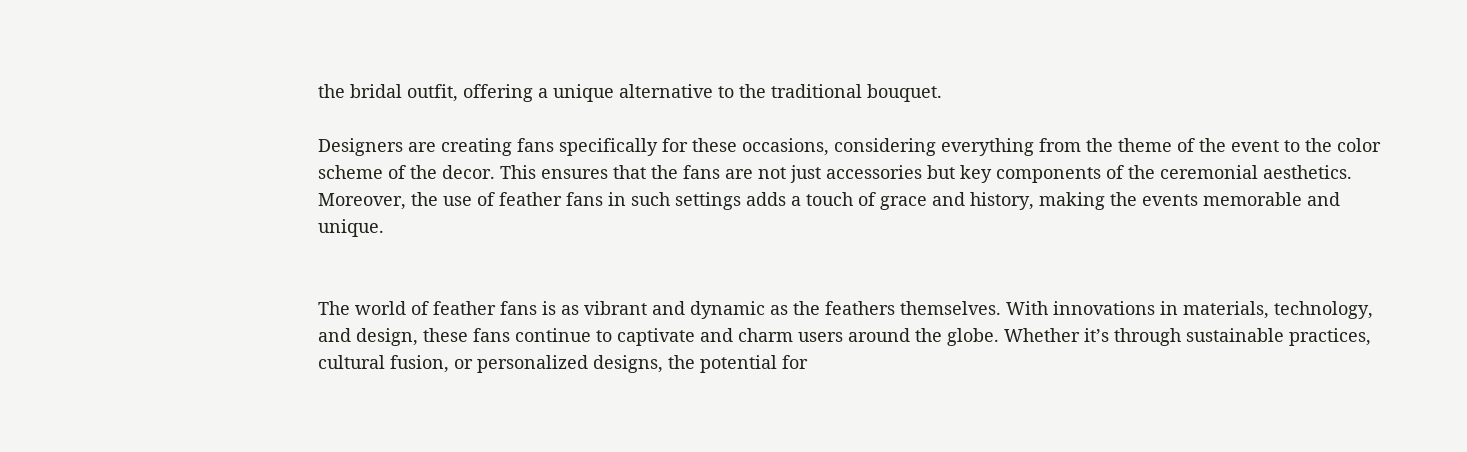the bridal outfit, offering a unique alternative to the traditional bouquet.

Designers are creating fans specifically for these occasions, considering everything from the theme of the event to the color scheme of the decor. This ensures that the fans are not just accessories but key components of the ceremonial aesthetics. Moreover, the use of feather fans in such settings adds a touch of grace and history, making the events memorable and unique.


The world of feather fans is as vibrant and dynamic as the feathers themselves. With innovations in materials, technology, and design, these fans continue to captivate and charm users around the globe. Whether it’s through sustainable practices, cultural fusion, or personalized designs, the potential for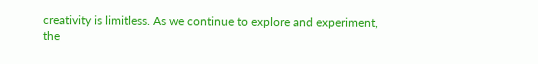creativity is limitless. As we continue to explore and experiment, the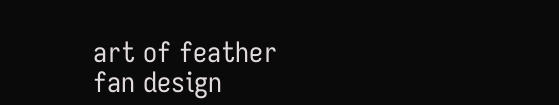art of feather fan design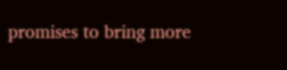promises to bring more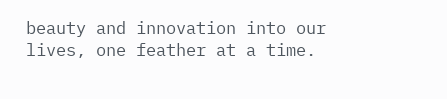beauty and innovation into our lives, one feather at a time.